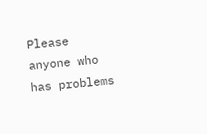Please anyone who has problems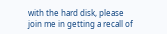with the hard disk, please join me in getting a recall of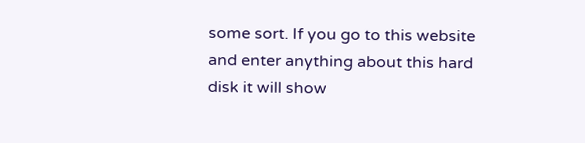some sort. If you go to this website and enter anything about this hard disk it will show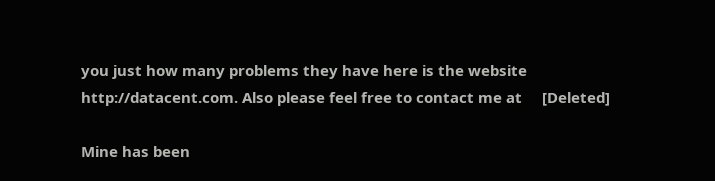you just how many problems they have here is the website http://datacent.com. Also please feel free to contact me at     [Deleted]

Mine has been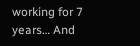working for 7 years… And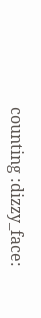counting :dizzy_face: